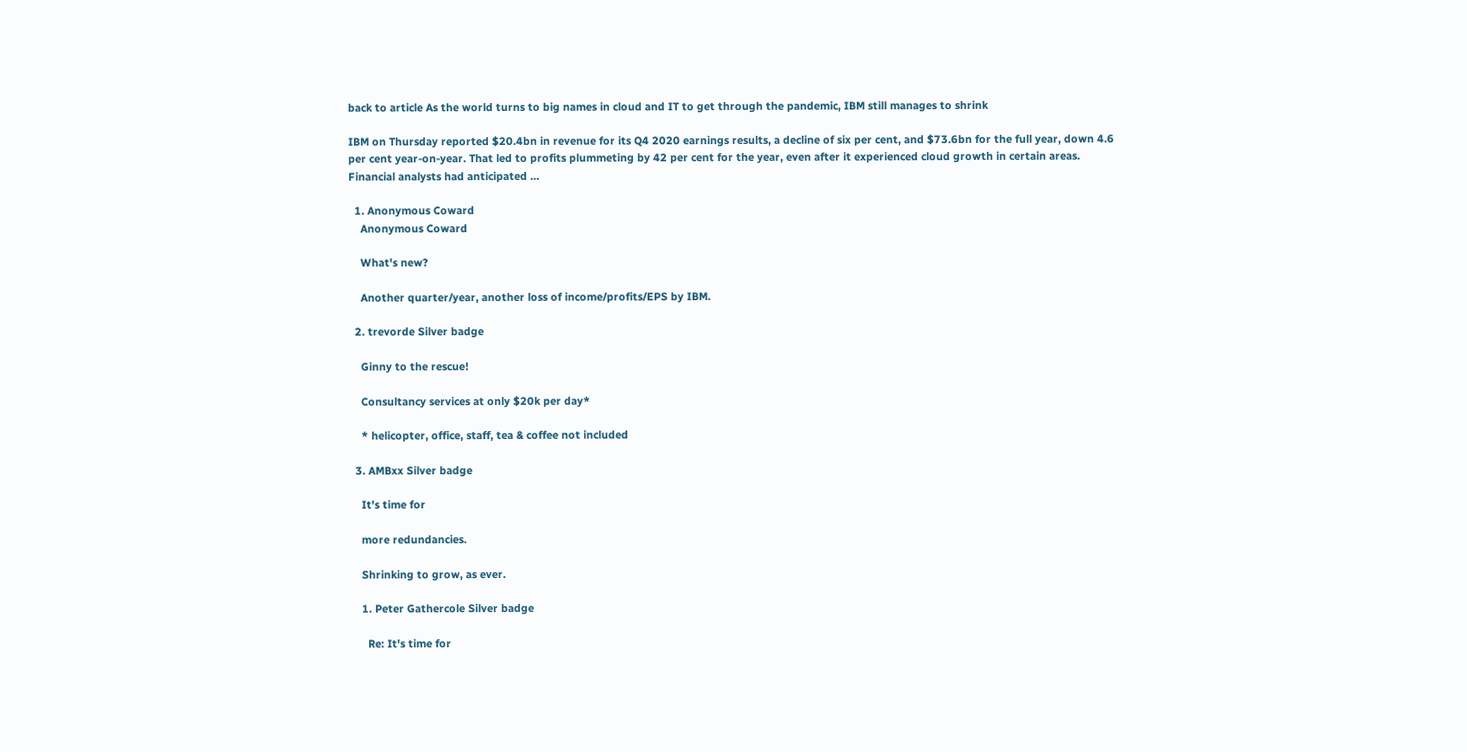back to article As the world turns to big names in cloud and IT to get through the pandemic, IBM still manages to shrink

IBM on Thursday reported $20.4bn in revenue for its Q4 2020 earnings results, a decline of six per cent, and $73.6bn for the full year, down 4.6 per cent year-on-year. That led to profits plummeting by 42 per cent for the year, even after it experienced cloud growth in certain areas. Financial analysts had anticipated …

  1. Anonymous Coward
    Anonymous Coward

    What's new?

    Another quarter/year, another loss of income/profits/EPS by IBM.

  2. trevorde Silver badge

    Ginny to the rescue!

    Consultancy services at only $20k per day*

    * helicopter, office, staff, tea & coffee not included

  3. AMBxx Silver badge

    It's time for

    more redundancies.

    Shrinking to grow, as ever.

    1. Peter Gathercole Silver badge

      Re: It's time for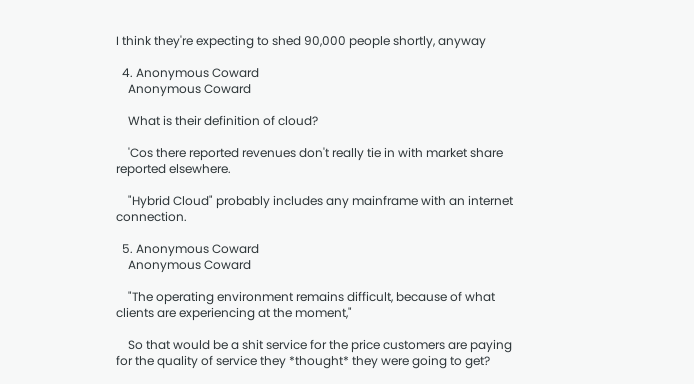I think they're expecting to shed 90,000 people shortly, anyway

  4. Anonymous Coward
    Anonymous Coward

    What is their definition of cloud?

    'Cos there reported revenues don't really tie in with market share reported elsewhere.

    "Hybrid Cloud" probably includes any mainframe with an internet connection.

  5. Anonymous Coward
    Anonymous Coward

    "The operating environment remains difficult, because of what clients are experiencing at the moment,"

    So that would be a shit service for the price customers are paying for the quality of service they *thought* they were going to get?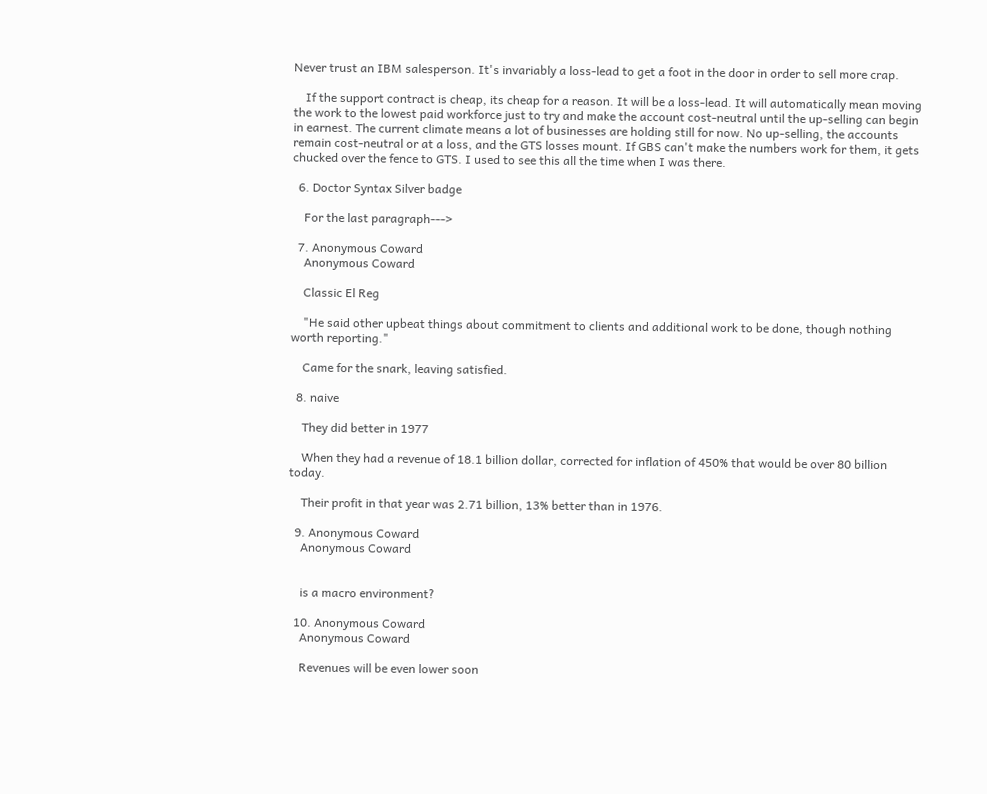Never trust an IBM salesperson. It's invariably a loss-lead to get a foot in the door in order to sell more crap.

    If the support contract is cheap, its cheap for a reason. It will be a loss-lead. It will automatically mean moving the work to the lowest paid workforce just to try and make the account cost-neutral until the up-selling can begin in earnest. The current climate means a lot of businesses are holding still for now. No up-selling, the accounts remain cost-neutral or at a loss, and the GTS losses mount. If GBS can't make the numbers work for them, it gets chucked over the fence to GTS. I used to see this all the time when I was there.

  6. Doctor Syntax Silver badge

    For the last paragraph--->

  7. Anonymous Coward
    Anonymous Coward

    Classic El Reg

    "He said other upbeat things about commitment to clients and additional work to be done, though nothing worth reporting."

    Came for the snark, leaving satisfied.

  8. naive

    They did better in 1977

    When they had a revenue of 18.1 billion dollar, corrected for inflation of 450% that would be over 80 billion today.

    Their profit in that year was 2.71 billion, 13% better than in 1976.

  9. Anonymous Coward
    Anonymous Coward


    is a macro environment?

  10. Anonymous Coward
    Anonymous Coward

    Revenues will be even lower soon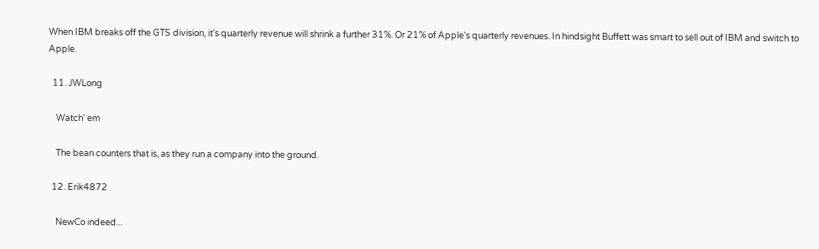When IBM breaks off the GTS division, it's quarterly revenue will shrink a further 31%. Or 21% of Apple's quarterly revenues. In hindsight Buffett was smart to sell out of IBM and switch to Apple.

  11. JWLong

    Watch' em

    The bean counters that is, as they run a company into the ground.

  12. Erik4872

    NewCo indeed...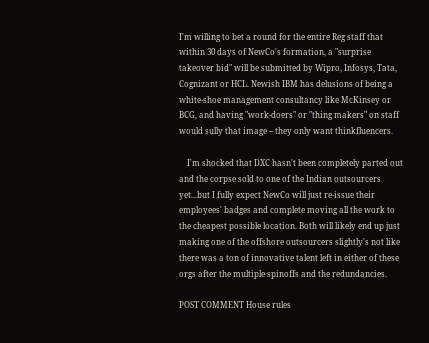I'm willing to bet a round for the entire Reg staff that within 30 days of NewCo's formation, a "surprise takeover bid" will be submitted by Wipro, Infosys, Tata, Cognizant or HCL. Newish IBM has delusions of being a white-shoe management consultancy like McKinsey or BCG, and having "work-doers" or "thing makers" on staff would sully that image -- they only want thinkfluencers.

    I'm shocked that DXC hasn't been completely parted out and the corpse sold to one of the Indian outsourcers yet...but I fully expect NewCo will just re-issue their employees' badges and complete moving all the work to the cheapest possible location. Both will likely end up just making one of the offshore outsourcers slightly's not like there was a ton of innovative talent left in either of these orgs after the multiple spinoffs and the redundancies.

POST COMMENT House rules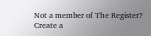Not a member of The Register? Create a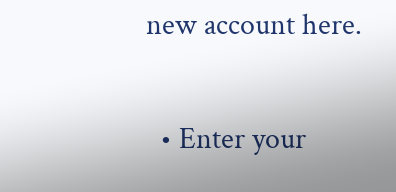new account here.

  • Enter your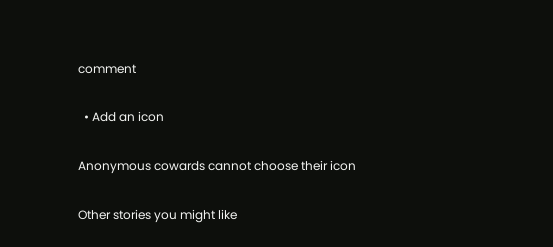comment

  • Add an icon

Anonymous cowards cannot choose their icon

Other stories you might like